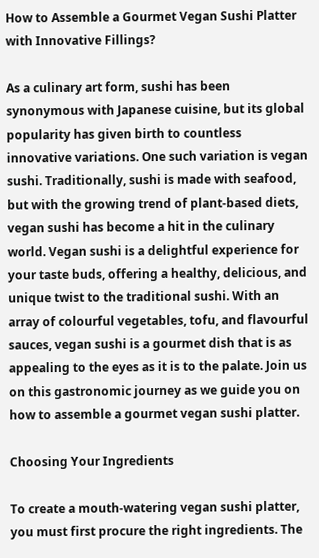How to Assemble a Gourmet Vegan Sushi Platter with Innovative Fillings?

As a culinary art form, sushi has been synonymous with Japanese cuisine, but its global popularity has given birth to countless innovative variations. One such variation is vegan sushi. Traditionally, sushi is made with seafood, but with the growing trend of plant-based diets, vegan sushi has become a hit in the culinary world. Vegan sushi is a delightful experience for your taste buds, offering a healthy, delicious, and unique twist to the traditional sushi. With an array of colourful vegetables, tofu, and flavourful sauces, vegan sushi is a gourmet dish that is as appealing to the eyes as it is to the palate. Join us on this gastronomic journey as we guide you on how to assemble a gourmet vegan sushi platter.

Choosing Your Ingredients

To create a mouth-watering vegan sushi platter, you must first procure the right ingredients. The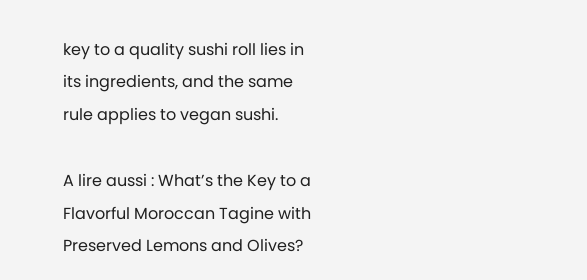key to a quality sushi roll lies in its ingredients, and the same rule applies to vegan sushi.

A lire aussi : What’s the Key to a Flavorful Moroccan Tagine with Preserved Lemons and Olives?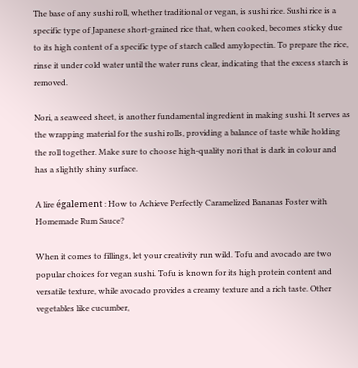The base of any sushi roll, whether traditional or vegan, is sushi rice. Sushi rice is a specific type of Japanese short-grained rice that, when cooked, becomes sticky due to its high content of a specific type of starch called amylopectin. To prepare the rice, rinse it under cold water until the water runs clear, indicating that the excess starch is removed.

Nori, a seaweed sheet, is another fundamental ingredient in making sushi. It serves as the wrapping material for the sushi rolls, providing a balance of taste while holding the roll together. Make sure to choose high-quality nori that is dark in colour and has a slightly shiny surface.

A lire également : How to Achieve Perfectly Caramelized Bananas Foster with Homemade Rum Sauce?

When it comes to fillings, let your creativity run wild. Tofu and avocado are two popular choices for vegan sushi. Tofu is known for its high protein content and versatile texture, while avocado provides a creamy texture and a rich taste. Other vegetables like cucumber,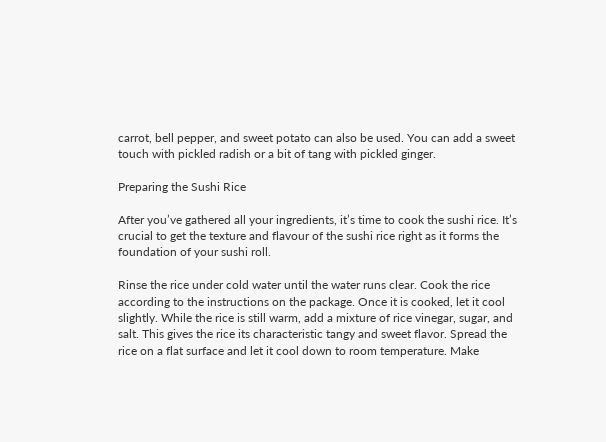carrot, bell pepper, and sweet potato can also be used. You can add a sweet touch with pickled radish or a bit of tang with pickled ginger.

Preparing the Sushi Rice

After you’ve gathered all your ingredients, it’s time to cook the sushi rice. It’s crucial to get the texture and flavour of the sushi rice right as it forms the foundation of your sushi roll.

Rinse the rice under cold water until the water runs clear. Cook the rice according to the instructions on the package. Once it is cooked, let it cool slightly. While the rice is still warm, add a mixture of rice vinegar, sugar, and salt. This gives the rice its characteristic tangy and sweet flavor. Spread the rice on a flat surface and let it cool down to room temperature. Make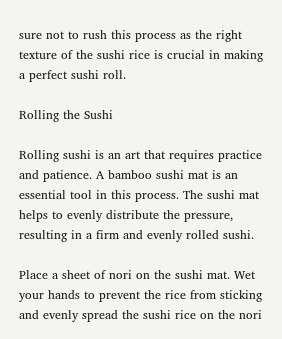sure not to rush this process as the right texture of the sushi rice is crucial in making a perfect sushi roll.

Rolling the Sushi

Rolling sushi is an art that requires practice and patience. A bamboo sushi mat is an essential tool in this process. The sushi mat helps to evenly distribute the pressure, resulting in a firm and evenly rolled sushi.

Place a sheet of nori on the sushi mat. Wet your hands to prevent the rice from sticking and evenly spread the sushi rice on the nori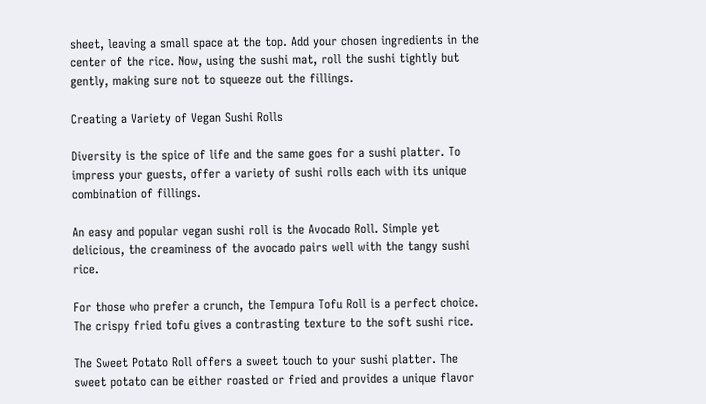sheet, leaving a small space at the top. Add your chosen ingredients in the center of the rice. Now, using the sushi mat, roll the sushi tightly but gently, making sure not to squeeze out the fillings.

Creating a Variety of Vegan Sushi Rolls

Diversity is the spice of life and the same goes for a sushi platter. To impress your guests, offer a variety of sushi rolls each with its unique combination of fillings.

An easy and popular vegan sushi roll is the Avocado Roll. Simple yet delicious, the creaminess of the avocado pairs well with the tangy sushi rice.

For those who prefer a crunch, the Tempura Tofu Roll is a perfect choice. The crispy fried tofu gives a contrasting texture to the soft sushi rice.

The Sweet Potato Roll offers a sweet touch to your sushi platter. The sweet potato can be either roasted or fried and provides a unique flavor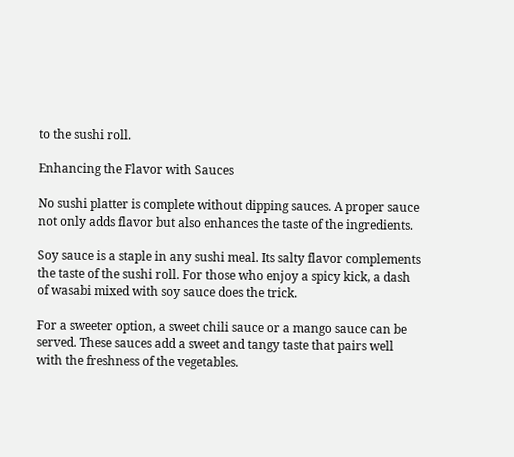to the sushi roll.

Enhancing the Flavor with Sauces

No sushi platter is complete without dipping sauces. A proper sauce not only adds flavor but also enhances the taste of the ingredients.

Soy sauce is a staple in any sushi meal. Its salty flavor complements the taste of the sushi roll. For those who enjoy a spicy kick, a dash of wasabi mixed with soy sauce does the trick.

For a sweeter option, a sweet chili sauce or a mango sauce can be served. These sauces add a sweet and tangy taste that pairs well with the freshness of the vegetables.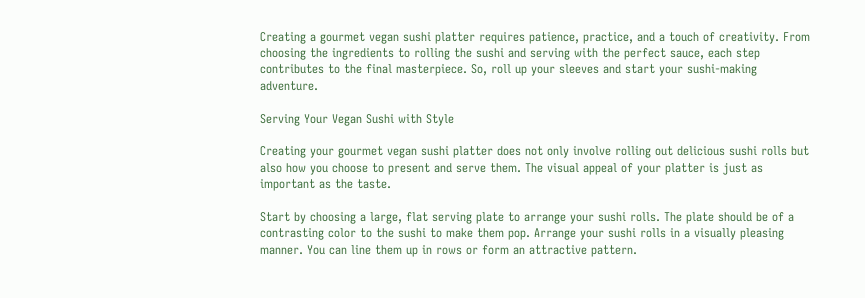Creating a gourmet vegan sushi platter requires patience, practice, and a touch of creativity. From choosing the ingredients to rolling the sushi and serving with the perfect sauce, each step contributes to the final masterpiece. So, roll up your sleeves and start your sushi-making adventure.

Serving Your Vegan Sushi with Style

Creating your gourmet vegan sushi platter does not only involve rolling out delicious sushi rolls but also how you choose to present and serve them. The visual appeal of your platter is just as important as the taste.

Start by choosing a large, flat serving plate to arrange your sushi rolls. The plate should be of a contrasting color to the sushi to make them pop. Arrange your sushi rolls in a visually pleasing manner. You can line them up in rows or form an attractive pattern.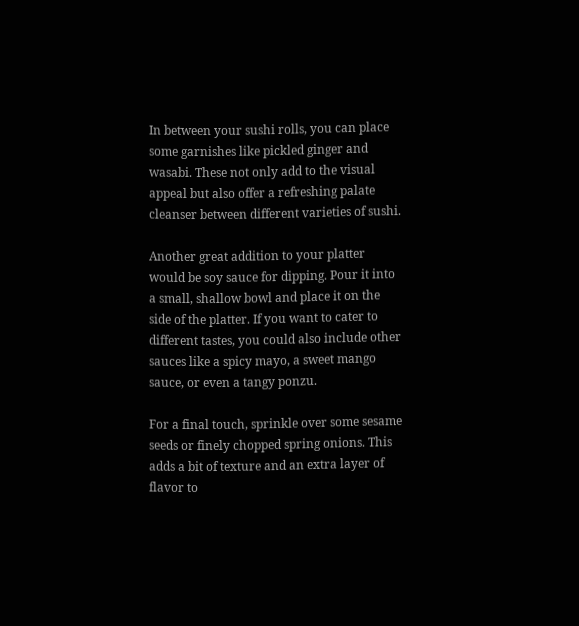In between your sushi rolls, you can place some garnishes like pickled ginger and wasabi. These not only add to the visual appeal but also offer a refreshing palate cleanser between different varieties of sushi.

Another great addition to your platter would be soy sauce for dipping. Pour it into a small, shallow bowl and place it on the side of the platter. If you want to cater to different tastes, you could also include other sauces like a spicy mayo, a sweet mango sauce, or even a tangy ponzu.

For a final touch, sprinkle over some sesame seeds or finely chopped spring onions. This adds a bit of texture and an extra layer of flavor to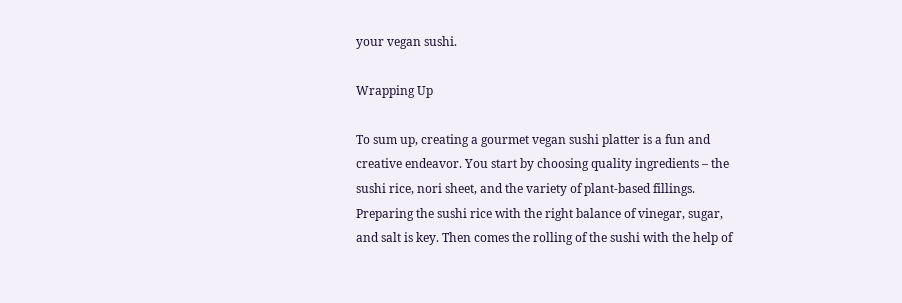your vegan sushi.

Wrapping Up

To sum up, creating a gourmet vegan sushi platter is a fun and creative endeavor. You start by choosing quality ingredients – the sushi rice, nori sheet, and the variety of plant-based fillings. Preparing the sushi rice with the right balance of vinegar, sugar, and salt is key. Then comes the rolling of the sushi with the help of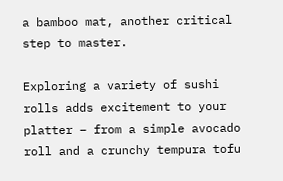a bamboo mat, another critical step to master.

Exploring a variety of sushi rolls adds excitement to your platter – from a simple avocado roll and a crunchy tempura tofu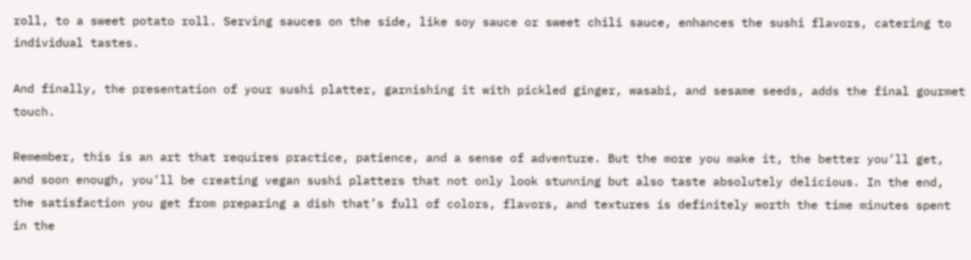roll, to a sweet potato roll. Serving sauces on the side, like soy sauce or sweet chili sauce, enhances the sushi flavors, catering to individual tastes.

And finally, the presentation of your sushi platter, garnishing it with pickled ginger, wasabi, and sesame seeds, adds the final gourmet touch.

Remember, this is an art that requires practice, patience, and a sense of adventure. But the more you make it, the better you’ll get, and soon enough, you’ll be creating vegan sushi platters that not only look stunning but also taste absolutely delicious. In the end, the satisfaction you get from preparing a dish that’s full of colors, flavors, and textures is definitely worth the time minutes spent in the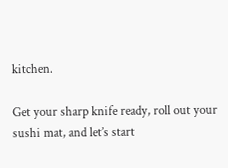kitchen.

Get your sharp knife ready, roll out your sushi mat, and let’s start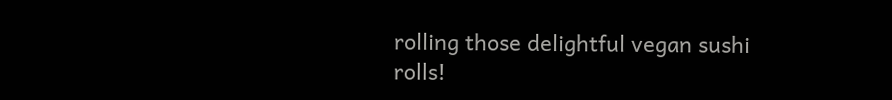rolling those delightful vegan sushi rolls!